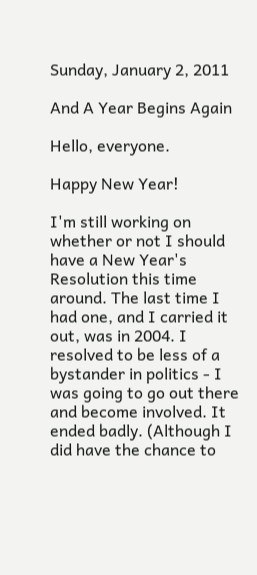Sunday, January 2, 2011

And A Year Begins Again

Hello, everyone.

Happy New Year!

I'm still working on whether or not I should have a New Year's Resolution this time around. The last time I had one, and I carried it out, was in 2004. I resolved to be less of a bystander in politics - I was going to go out there and become involved. It ended badly. (Although I did have the chance to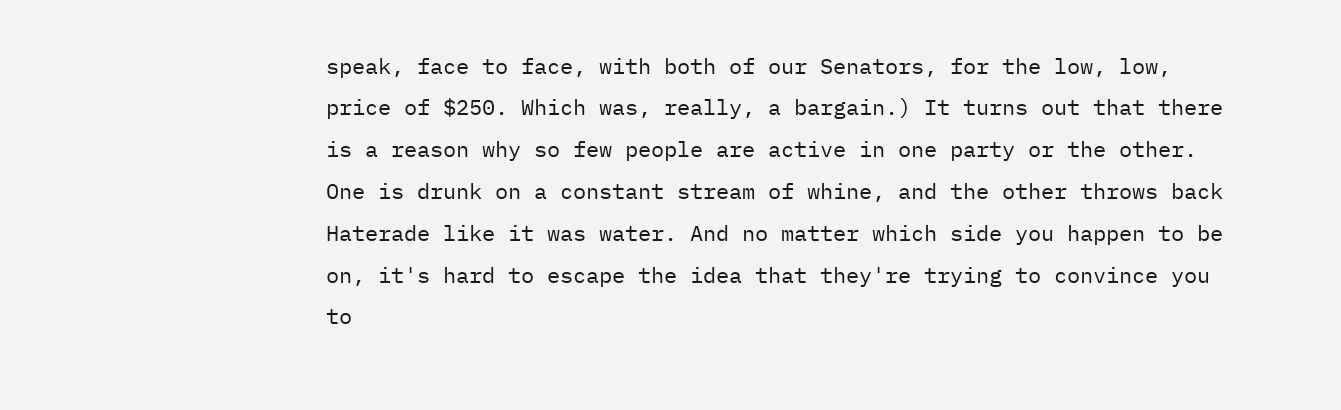speak, face to face, with both of our Senators, for the low, low, price of $250. Which was, really, a bargain.) It turns out that there is a reason why so few people are active in one party or the other. One is drunk on a constant stream of whine, and the other throws back Haterade like it was water. And no matter which side you happen to be on, it's hard to escape the idea that they're trying to convince you to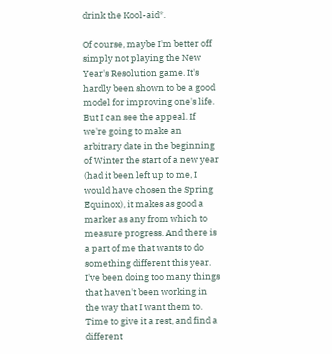drink the Kool-aid*.

Of course, maybe I'm better off simply not playing the New Year's Resolution game. It's hardly been shown to be a good model for improving one's life. But I can see the appeal. If we're going to make an arbitrary date in the beginning of Winter the start of a new year (had it been left up to me, I would have chosen the Spring Equinox), it makes as good a marker as any from which to measure progress. And there is a part of me that wants to do something different this year. I've been doing too many things that haven't been working in the way that I want them to. Time to give it a rest, and find a different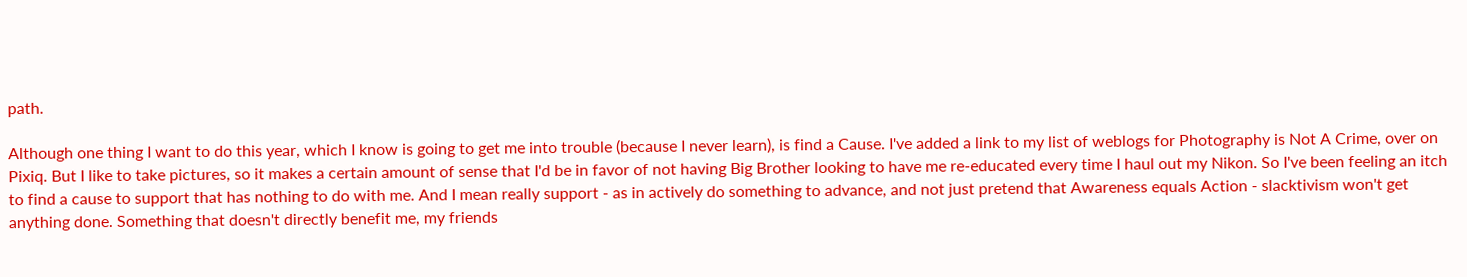path.

Although one thing I want to do this year, which I know is going to get me into trouble (because I never learn), is find a Cause. I've added a link to my list of weblogs for Photography is Not A Crime, over on Pixiq. But I like to take pictures, so it makes a certain amount of sense that I'd be in favor of not having Big Brother looking to have me re-educated every time I haul out my Nikon. So I've been feeling an itch to find a cause to support that has nothing to do with me. And I mean really support - as in actively do something to advance, and not just pretend that Awareness equals Action - slacktivism won't get anything done. Something that doesn't directly benefit me, my friends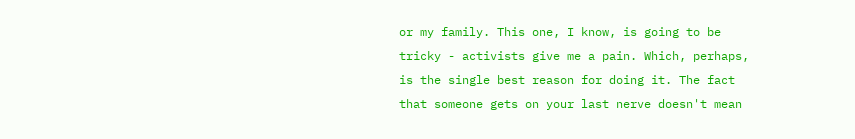or my family. This one, I know, is going to be tricky - activists give me a pain. Which, perhaps, is the single best reason for doing it. The fact that someone gets on your last nerve doesn't mean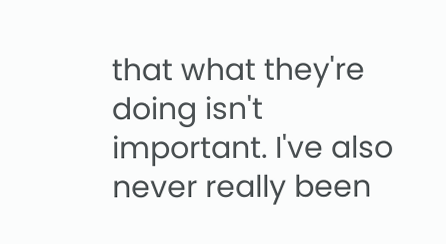that what they're doing isn't important. I've also never really been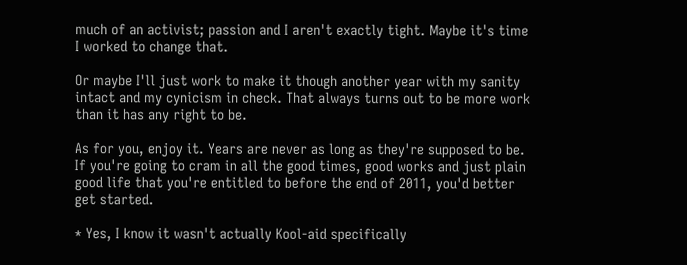much of an activist; passion and I aren't exactly tight. Maybe it's time I worked to change that.

Or maybe I'll just work to make it though another year with my sanity intact and my cynicism in check. That always turns out to be more work than it has any right to be.

As for you, enjoy it. Years are never as long as they're supposed to be. If you're going to cram in all the good times, good works and just plain good life that you're entitled to before the end of 2011, you'd better get started.

* Yes, I know it wasn't actually Kool-aid specifically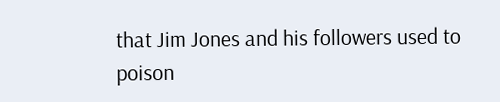that Jim Jones and his followers used to poison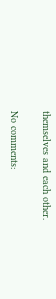themselves and each other.

No comments: